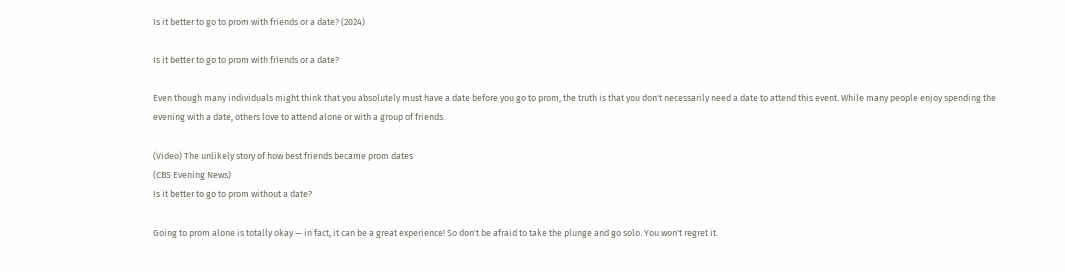Is it better to go to prom with friends or a date? (2024)

Is it better to go to prom with friends or a date?

Even though many individuals might think that you absolutely must have a date before you go to prom, the truth is that you don't necessarily need a date to attend this event. While many people enjoy spending the evening with a date, others love to attend alone or with a group of friends.

(Video) The unlikely story of how best friends became prom dates
(CBS Evening News)
Is it better to go to prom without a date?

Going to prom alone is totally okay — in fact, it can be a great experience! So don't be afraid to take the plunge and go solo. You won't regret it.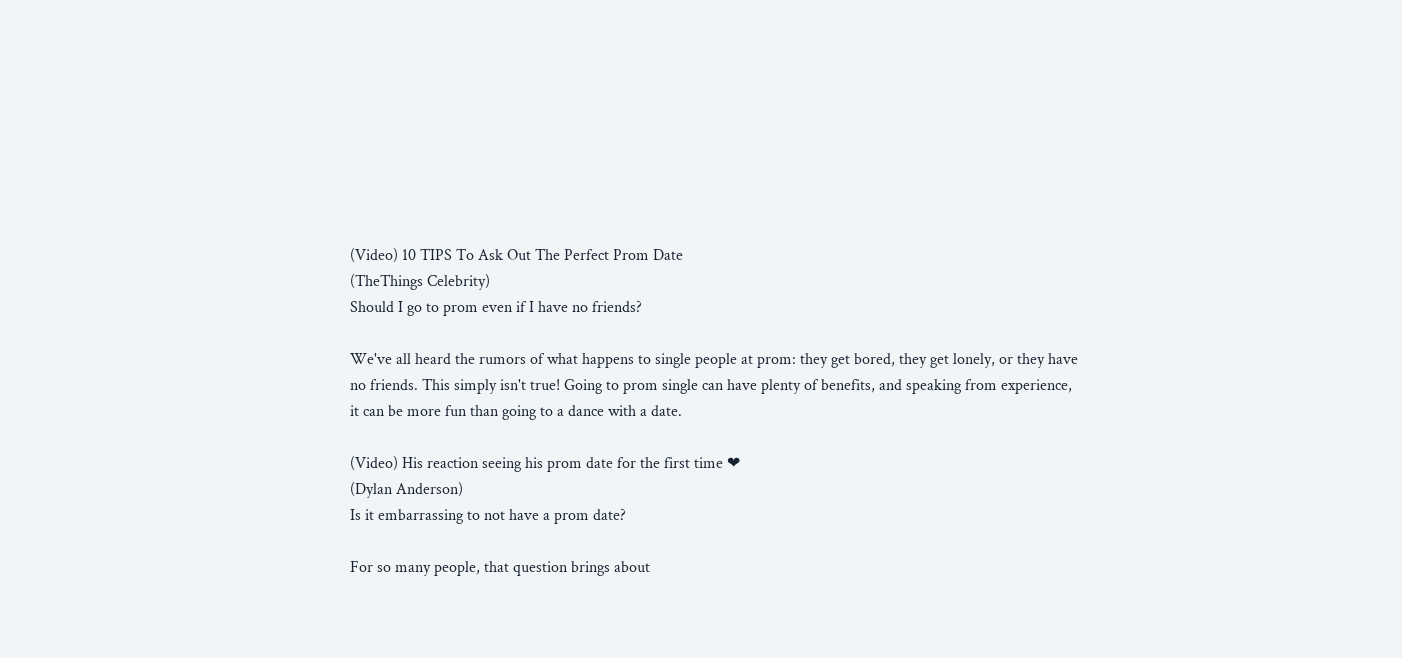(Video) 10 TIPS To Ask Out The Perfect Prom Date
(TheThings Celebrity)
Should I go to prom even if I have no friends?

We've all heard the rumors of what happens to single people at prom: they get bored, they get lonely, or they have no friends. This simply isn't true! Going to prom single can have plenty of benefits, and speaking from experience, it can be more fun than going to a dance with a date.

(Video) His reaction seeing his prom date for the first time ❤
(Dylan Anderson)
Is it embarrassing to not have a prom date?

For so many people, that question brings about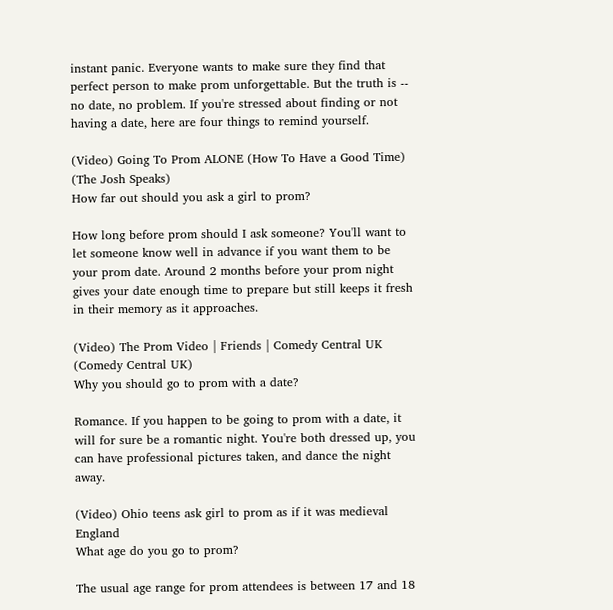instant panic. Everyone wants to make sure they find that perfect person to make prom unforgettable. But the truth is -- no date, no problem. If you're stressed about finding or not having a date, here are four things to remind yourself.

(Video) Going To Prom ALONE (How To Have a Good Time)
(The Josh Speaks)
How far out should you ask a girl to prom?

How long before prom should I ask someone? You'll want to let someone know well in advance if you want them to be your prom date. Around 2 months before your prom night gives your date enough time to prepare but still keeps it fresh in their memory as it approaches.

(Video) The Prom Video | Friends | Comedy Central UK
(Comedy Central UK)
Why you should go to prom with a date?

Romance. If you happen to be going to prom with a date, it will for sure be a romantic night. You're both dressed up, you can have professional pictures taken, and dance the night away.

(Video) Ohio teens ask girl to prom as if it was medieval England
What age do you go to prom?

The usual age range for prom attendees is between 17 and 18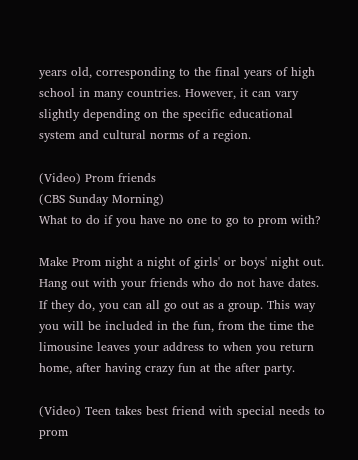years old, corresponding to the final years of high school in many countries. However, it can vary slightly depending on the specific educational system and cultural norms of a region.

(Video) Prom friends
(CBS Sunday Morning)
What to do if you have no one to go to prom with?

Make Prom night a night of girls' or boys' night out. Hang out with your friends who do not have dates. If they do, you can all go out as a group. This way you will be included in the fun, from the time the limousine leaves your address to when you return home, after having crazy fun at the after party.

(Video) Teen takes best friend with special needs to prom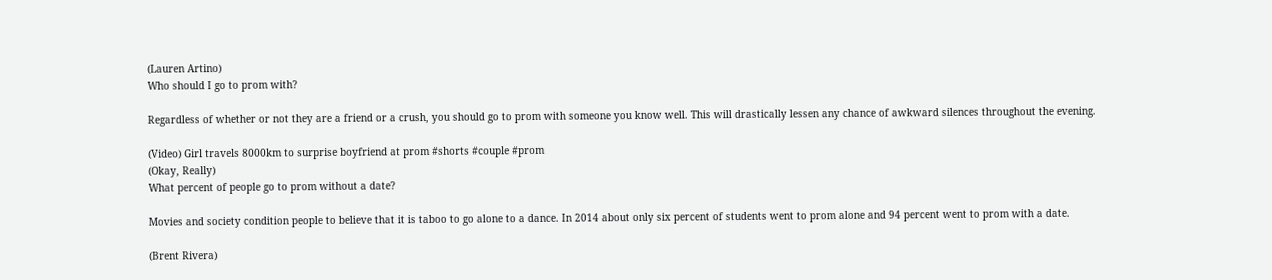(Lauren Artino)
Who should I go to prom with?

Regardless of whether or not they are a friend or a crush, you should go to prom with someone you know well. This will drastically lessen any chance of awkward silences throughout the evening.

(Video) Girl travels 8000km to surprise boyfriend at prom #shorts #couple #prom
(Okay, Really)
What percent of people go to prom without a date?

Movies and society condition people to believe that it is taboo to go alone to a dance. In 2014 about only six percent of students went to prom alone and 94 percent went to prom with a date.

(Brent Rivera)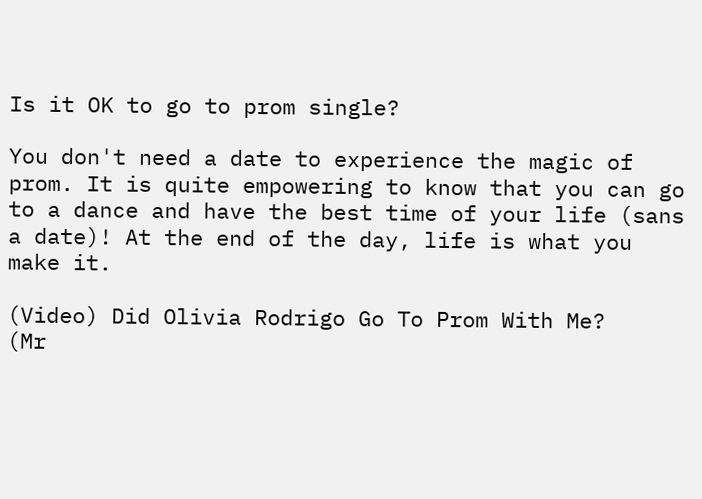Is it OK to go to prom single?

You don't need a date to experience the magic of prom. It is quite empowering to know that you can go to a dance and have the best time of your life (sans a date)! At the end of the day, life is what you make it.

(Video) Did Olivia Rodrigo Go To Prom With Me?
(Mr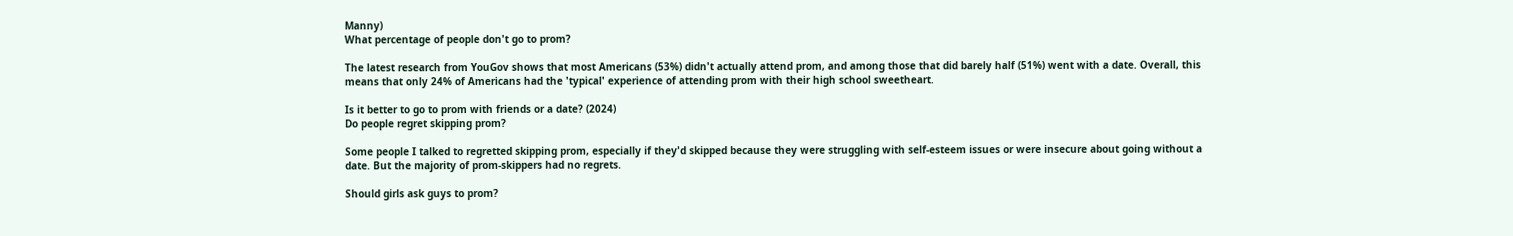Manny)
What percentage of people don't go to prom?

The latest research from YouGov shows that most Americans (53%) didn't actually attend prom, and among those that did barely half (51%) went with a date. Overall, this means that only 24% of Americans had the 'typical' experience of attending prom with their high school sweetheart.

Is it better to go to prom with friends or a date? (2024)
Do people regret skipping prom?

Some people I talked to regretted skipping prom, especially if they'd skipped because they were struggling with self-esteem issues or were insecure about going without a date. But the majority of prom-skippers had no regrets.

Should girls ask guys to prom?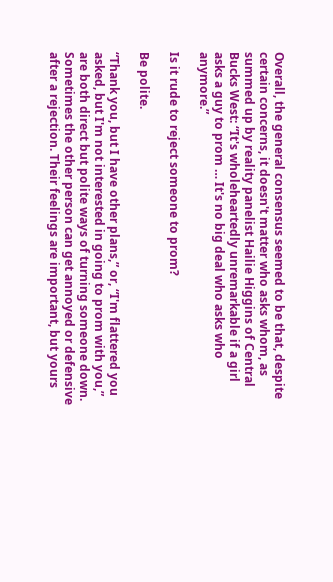Overall, the general consensus seemed to be that, despite certain concerns, it doesn't matter who asks whom, as summed up by reality panelist Hailie Higgins of Central Bucks West: “It's wholeheartedly unremarkable if a girl asks a guy to prom … It's no big deal who asks who anymore.”

Is it rude to reject someone to prom?

Be polite.

“Thank you, but I have other plans,” or, “I'm flattered you asked, but I'm not interested in going to prom with you,” are both direct but polite ways of turning someone down. Sometimes the other person can get annoyed or defensive after a rejection. Their feelings are important, but yours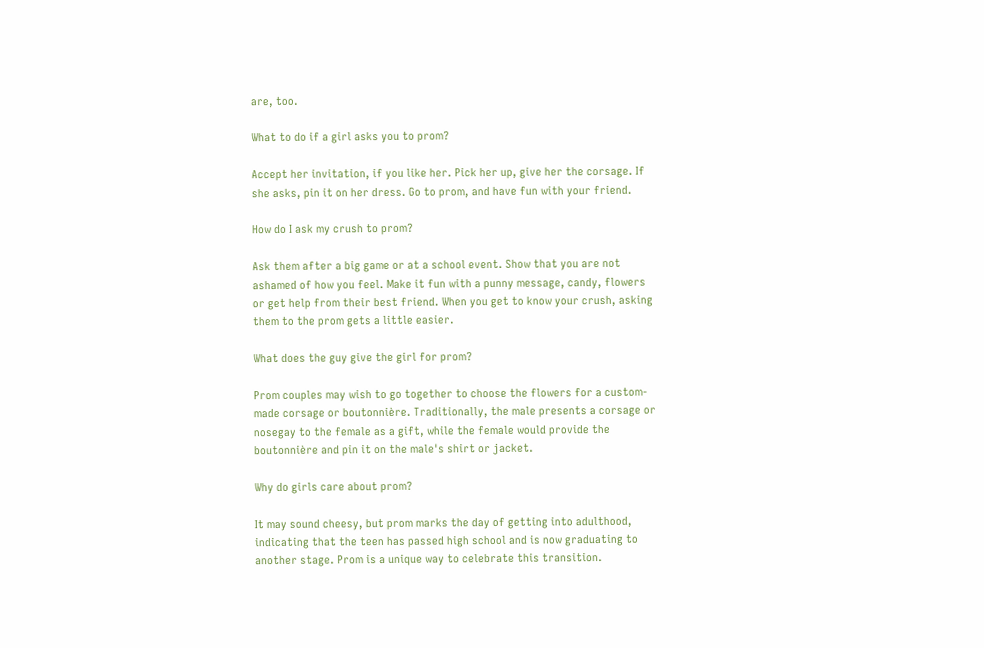are, too.

What to do if a girl asks you to prom?

Accept her invitation, if you like her. Pick her up, give her the corsage. If she asks, pin it on her dress. Go to prom, and have fun with your friend.

How do I ask my crush to prom?

Ask them after a big game or at a school event. Show that you are not ashamed of how you feel. Make it fun with a punny message, candy, flowers or get help from their best friend. When you get to know your crush, asking them to the prom gets a little easier.

What does the guy give the girl for prom?

Prom couples may wish to go together to choose the flowers for a custom-made corsage or boutonnière. Traditionally, the male presents a corsage or nosegay to the female as a gift, while the female would provide the boutonnière and pin it on the male's shirt or jacket.

Why do girls care about prom?

It may sound cheesy, but prom marks the day of getting into adulthood, indicating that the teen has passed high school and is now graduating to another stage. Prom is a unique way to celebrate this transition.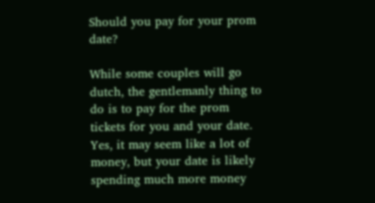Should you pay for your prom date?

While some couples will go dutch, the gentlemanly thing to do is to pay for the prom tickets for you and your date. Yes, it may seem like a lot of money, but your date is likely spending much more money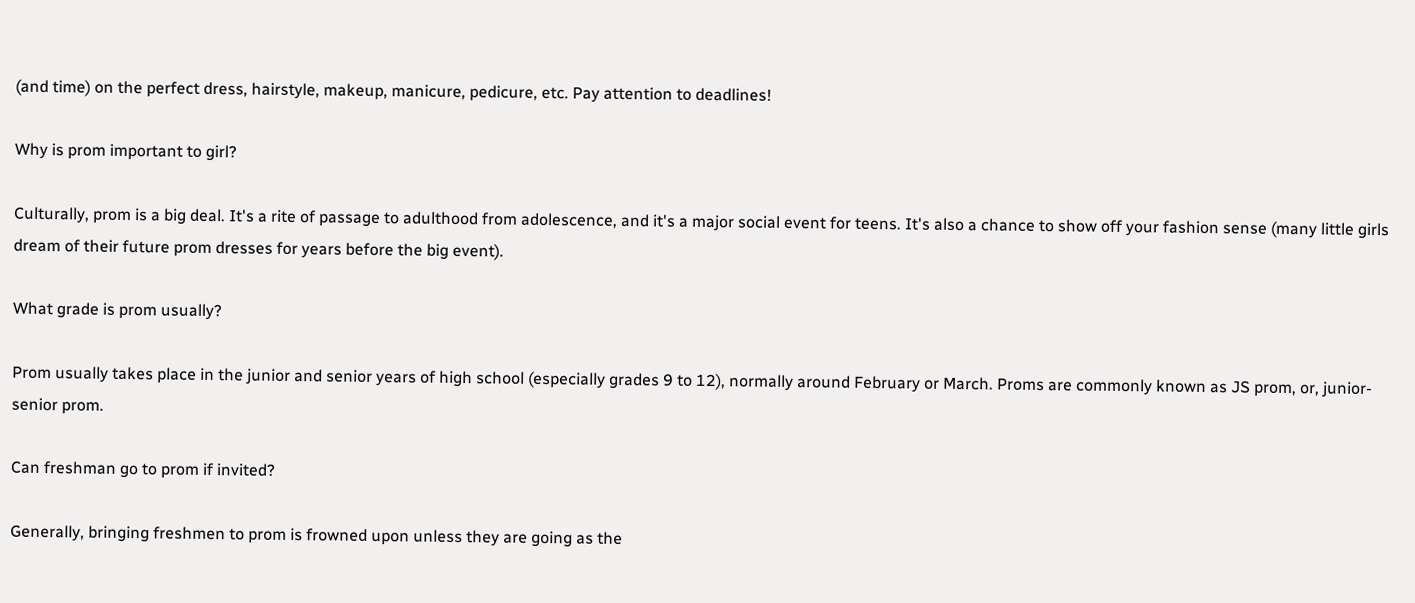(and time) on the perfect dress, hairstyle, makeup, manicure, pedicure, etc. Pay attention to deadlines!

Why is prom important to girl?

Culturally, prom is a big deal. It's a rite of passage to adulthood from adolescence, and it's a major social event for teens. It's also a chance to show off your fashion sense (many little girls dream of their future prom dresses for years before the big event).

What grade is prom usually?

Prom usually takes place in the junior and senior years of high school (especially grades 9 to 12), normally around February or March. Proms are commonly known as JS prom, or, junior-senior prom.

Can freshman go to prom if invited?

Generally, bringing freshmen to prom is frowned upon unless they are going as the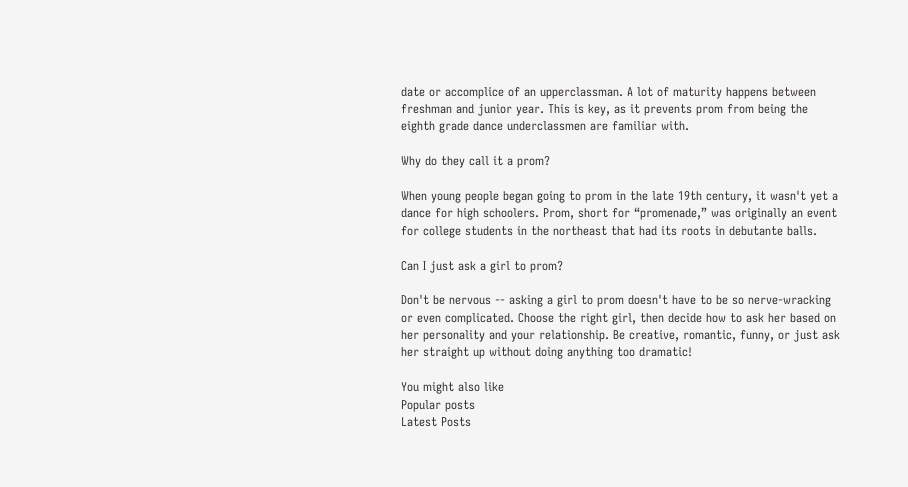date or accomplice of an upperclassman. A lot of maturity happens between freshman and junior year. This is key, as it prevents prom from being the eighth grade dance underclassmen are familiar with.

Why do they call it a prom?

When young people began going to prom in the late 19th century, it wasn't yet a dance for high schoolers. Prom, short for “promenade,” was originally an event for college students in the northeast that had its roots in debutante balls.

Can I just ask a girl to prom?

Don't be nervous -- asking a girl to prom doesn't have to be so nerve-wracking or even complicated. Choose the right girl, then decide how to ask her based on her personality and your relationship. Be creative, romantic, funny, or just ask her straight up without doing anything too dramatic!

You might also like
Popular posts
Latest Posts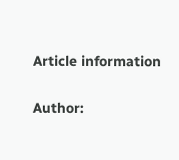Article information

Author: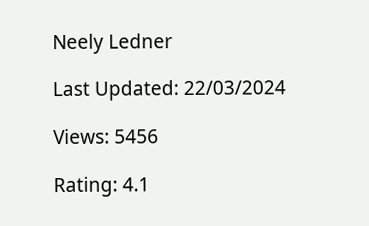Neely Ledner

Last Updated: 22/03/2024

Views: 5456

Rating: 4.1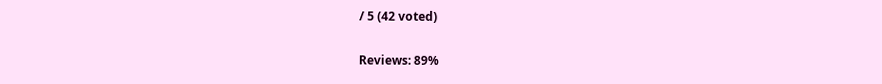/ 5 (42 voted)

Reviews: 89%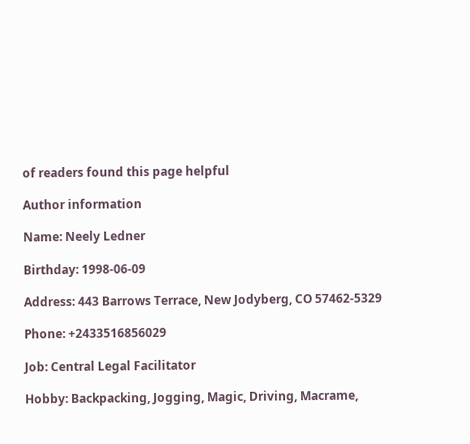of readers found this page helpful

Author information

Name: Neely Ledner

Birthday: 1998-06-09

Address: 443 Barrows Terrace, New Jodyberg, CO 57462-5329

Phone: +2433516856029

Job: Central Legal Facilitator

Hobby: Backpacking, Jogging, Magic, Driving, Macrame,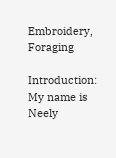Embroidery, Foraging

Introduction: My name is Neely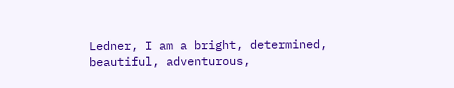Ledner, I am a bright, determined, beautiful, adventurous,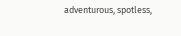adventurous, spotless,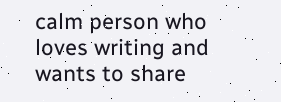calm person who loves writing and wants to share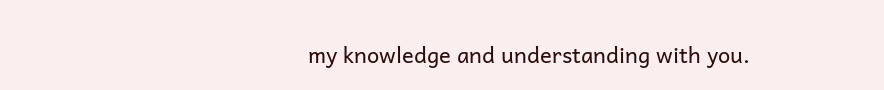my knowledge and understanding with you.